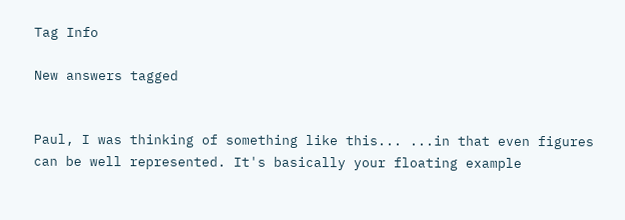Tag Info

New answers tagged


Paul, I was thinking of something like this... ...in that even figures can be well represented. It's basically your floating example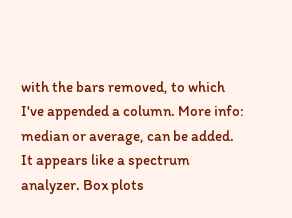with the bars removed, to which I've appended a column. More info: median or average, can be added. It appears like a spectrum analyzer. Box plots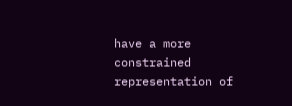have a more constrained representation of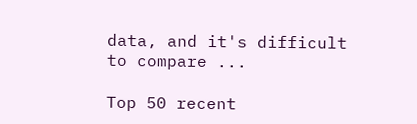data, and it's difficult to compare ...

Top 50 recent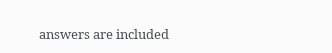answers are included